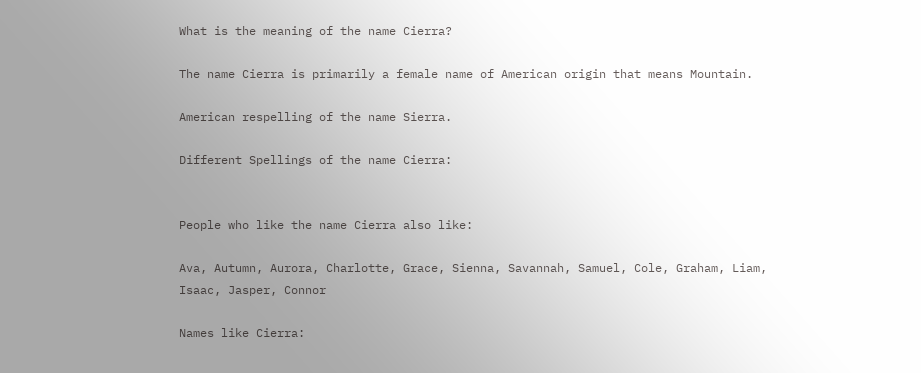What is the meaning of the name Cierra?

The name Cierra is primarily a female name of American origin that means Mountain.

American respelling of the name Sierra.

Different Spellings of the name Cierra:


People who like the name Cierra also like:

Ava, Autumn, Aurora, Charlotte, Grace, Sienna, Savannah, Samuel, Cole, Graham, Liam, Isaac, Jasper, Connor

Names like Cierra: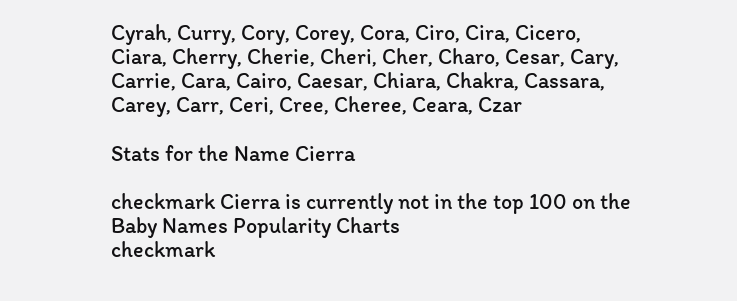Cyrah, Curry, Cory, Corey, Cora, Ciro, Cira, Cicero, Ciara, Cherry, Cherie, Cheri, Cher, Charo, Cesar, Cary, Carrie, Cara, Cairo, Caesar, Chiara, Chakra, Cassara, Carey, Carr, Ceri, Cree, Cheree, Ceara, Czar

Stats for the Name Cierra

checkmark Cierra is currently not in the top 100 on the Baby Names Popularity Charts
checkmark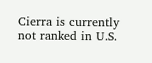Cierra is currently not ranked in U.S.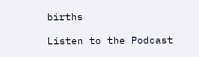births

Listen to the Podcast